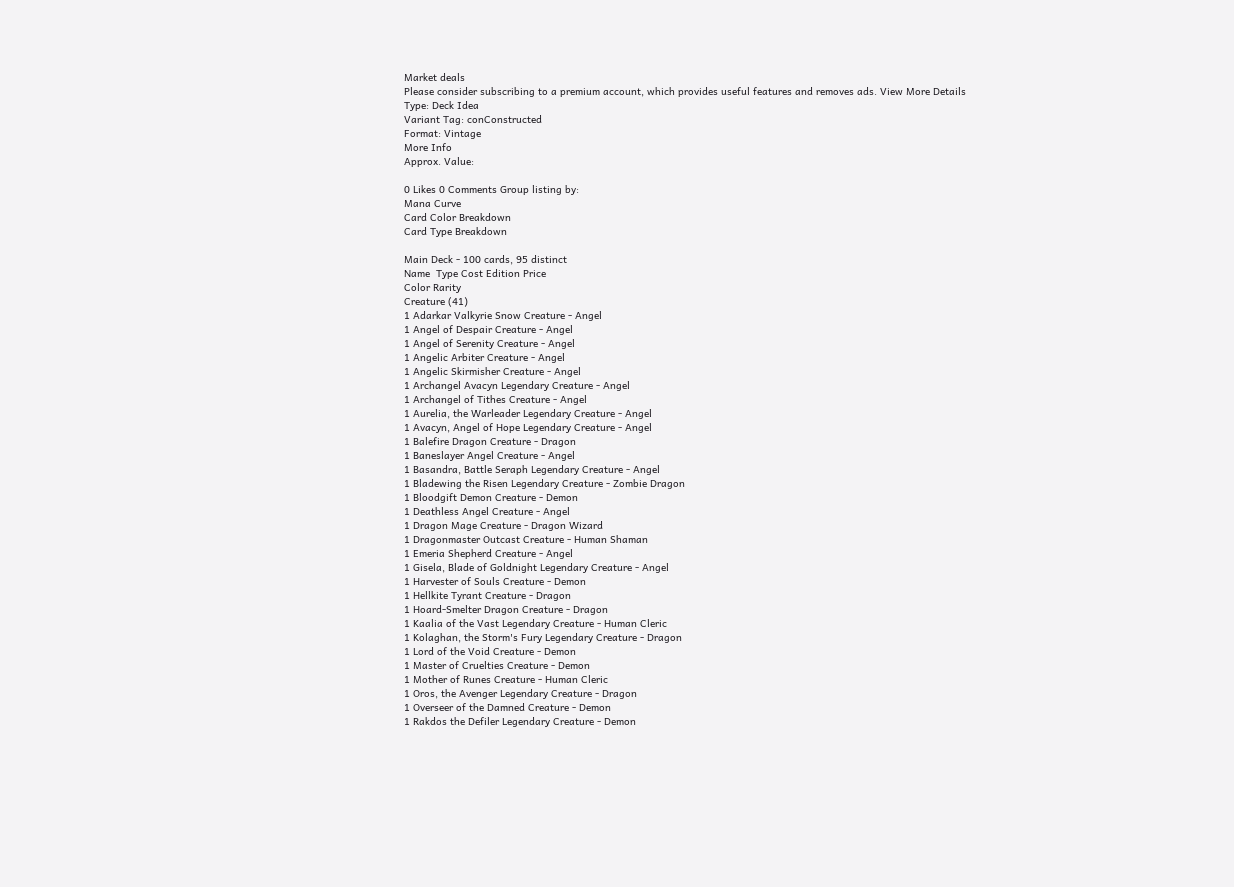Market deals
Please consider subscribing to a premium account, which provides useful features and removes ads. View More Details
Type: Deck Idea
Variant Tag: conConstructed
Format: Vintage
More Info
Approx. Value:

0 Likes 0 Comments Group listing by:
Mana Curve
Card Color Breakdown
Card Type Breakdown

Main Deck - 100 cards, 95 distinct
Name  Type Cost Edition Price
Color Rarity
Creature (41)
1 Adarkar Valkyrie Snow Creature - Angel
1 Angel of Despair Creature - Angel
1 Angel of Serenity Creature - Angel
1 Angelic Arbiter Creature - Angel
1 Angelic Skirmisher Creature - Angel
1 Archangel Avacyn Legendary Creature - Angel
1 Archangel of Tithes Creature - Angel
1 Aurelia, the Warleader Legendary Creature - Angel
1 Avacyn, Angel of Hope Legendary Creature - Angel
1 Balefire Dragon Creature - Dragon
1 Baneslayer Angel Creature - Angel
1 Basandra, Battle Seraph Legendary Creature - Angel
1 Bladewing the Risen Legendary Creature - Zombie Dragon
1 Bloodgift Demon Creature - Demon
1 Deathless Angel Creature - Angel
1 Dragon Mage Creature - Dragon Wizard
1 Dragonmaster Outcast Creature - Human Shaman
1 Emeria Shepherd Creature - Angel
1 Gisela, Blade of Goldnight Legendary Creature - Angel
1 Harvester of Souls Creature - Demon
1 Hellkite Tyrant Creature - Dragon
1 Hoard-Smelter Dragon Creature - Dragon
1 Kaalia of the Vast Legendary Creature - Human Cleric
1 Kolaghan, the Storm's Fury Legendary Creature - Dragon
1 Lord of the Void Creature - Demon
1 Master of Cruelties Creature - Demon
1 Mother of Runes Creature - Human Cleric
1 Oros, the Avenger Legendary Creature - Dragon
1 Overseer of the Damned Creature - Demon
1 Rakdos the Defiler Legendary Creature - Demon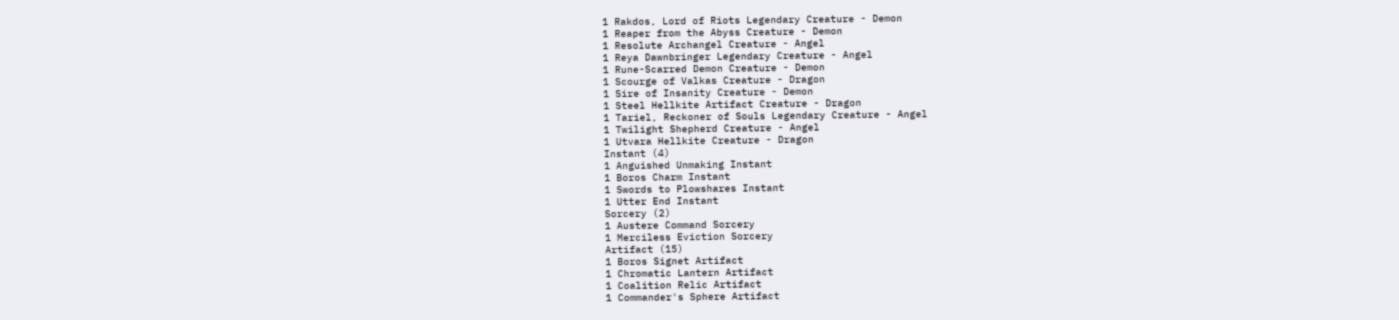1 Rakdos, Lord of Riots Legendary Creature - Demon
1 Reaper from the Abyss Creature - Demon
1 Resolute Archangel Creature - Angel
1 Reya Dawnbringer Legendary Creature - Angel
1 Rune-Scarred Demon Creature - Demon
1 Scourge of Valkas Creature - Dragon
1 Sire of Insanity Creature - Demon
1 Steel Hellkite Artifact Creature - Dragon
1 Tariel, Reckoner of Souls Legendary Creature - Angel
1 Twilight Shepherd Creature - Angel
1 Utvara Hellkite Creature - Dragon
Instant (4)
1 Anguished Unmaking Instant
1 Boros Charm Instant
1 Swords to Plowshares Instant
1 Utter End Instant
Sorcery (2)
1 Austere Command Sorcery
1 Merciless Eviction Sorcery
Artifact (15)
1 Boros Signet Artifact
1 Chromatic Lantern Artifact
1 Coalition Relic Artifact
1 Commander's Sphere Artifact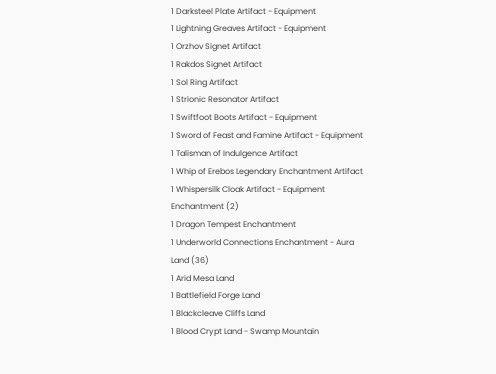1 Darksteel Plate Artifact - Equipment
1 Lightning Greaves Artifact - Equipment
1 Orzhov Signet Artifact
1 Rakdos Signet Artifact
1 Sol Ring Artifact
1 Strionic Resonator Artifact
1 Swiftfoot Boots Artifact - Equipment
1 Sword of Feast and Famine Artifact - Equipment
1 Talisman of Indulgence Artifact
1 Whip of Erebos Legendary Enchantment Artifact
1 Whispersilk Cloak Artifact - Equipment
Enchantment (2)
1 Dragon Tempest Enchantment
1 Underworld Connections Enchantment - Aura
Land (36)
1 Arid Mesa Land
1 Battlefield Forge Land
1 Blackcleave Cliffs Land
1 Blood Crypt Land - Swamp Mountain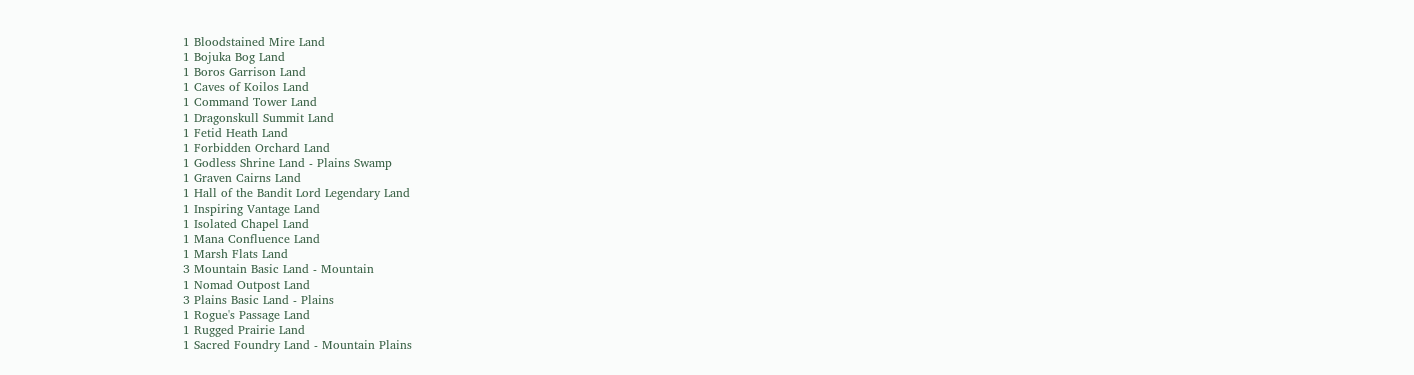1 Bloodstained Mire Land
1 Bojuka Bog Land
1 Boros Garrison Land
1 Caves of Koilos Land
1 Command Tower Land
1 Dragonskull Summit Land
1 Fetid Heath Land
1 Forbidden Orchard Land
1 Godless Shrine Land - Plains Swamp
1 Graven Cairns Land
1 Hall of the Bandit Lord Legendary Land
1 Inspiring Vantage Land
1 Isolated Chapel Land
1 Mana Confluence Land
1 Marsh Flats Land
3 Mountain Basic Land - Mountain
1 Nomad Outpost Land
3 Plains Basic Land - Plains
1 Rogue's Passage Land
1 Rugged Prairie Land
1 Sacred Foundry Land - Mountain Plains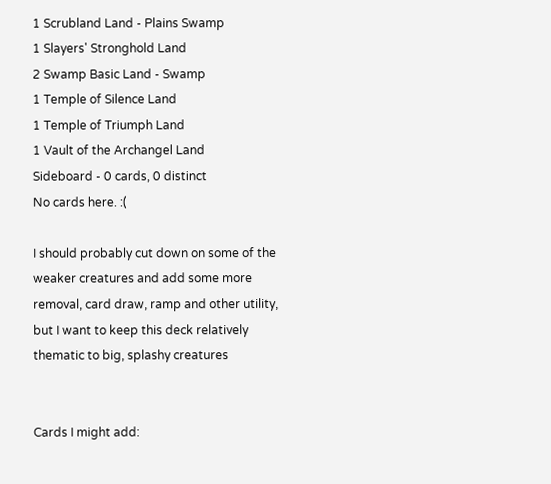1 Scrubland Land - Plains Swamp
1 Slayers' Stronghold Land
2 Swamp Basic Land - Swamp
1 Temple of Silence Land
1 Temple of Triumph Land
1 Vault of the Archangel Land
Sideboard - 0 cards, 0 distinct
No cards here. :(

I should probably cut down on some of the weaker creatures and add some more removal, card draw, ramp and other utility, but I want to keep this deck relatively thematic to big, splashy creatures


Cards I might add: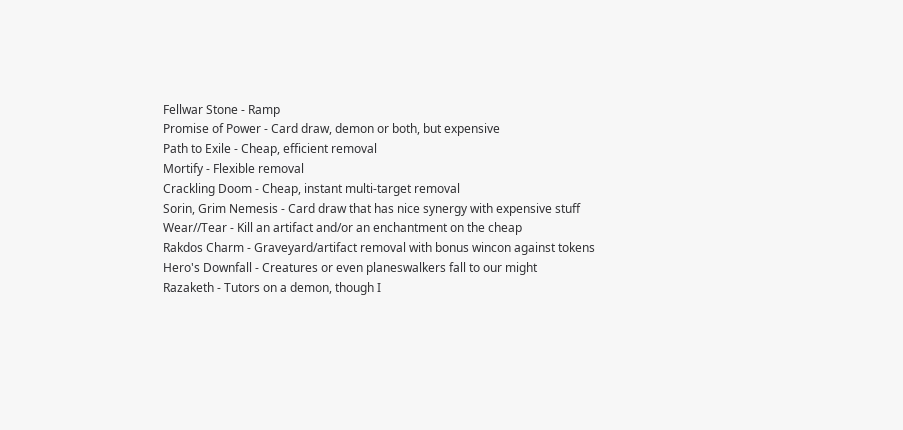Fellwar Stone - Ramp
Promise of Power - Card draw, demon or both, but expensive
Path to Exile - Cheap, efficient removal
Mortify - Flexible removal
Crackling Doom - Cheap, instant multi-target removal
Sorin, Grim Nemesis - Card draw that has nice synergy with expensive stuff
Wear//Tear - Kill an artifact and/or an enchantment on the cheap
Rakdos Charm - Graveyard/artifact removal with bonus wincon against tokens
Hero's Downfall - Creatures or even planeswalkers fall to our might
Razaketh - Tutors on a demon, though I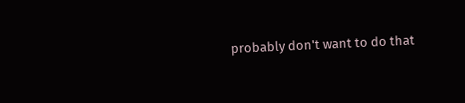probably don't want to do that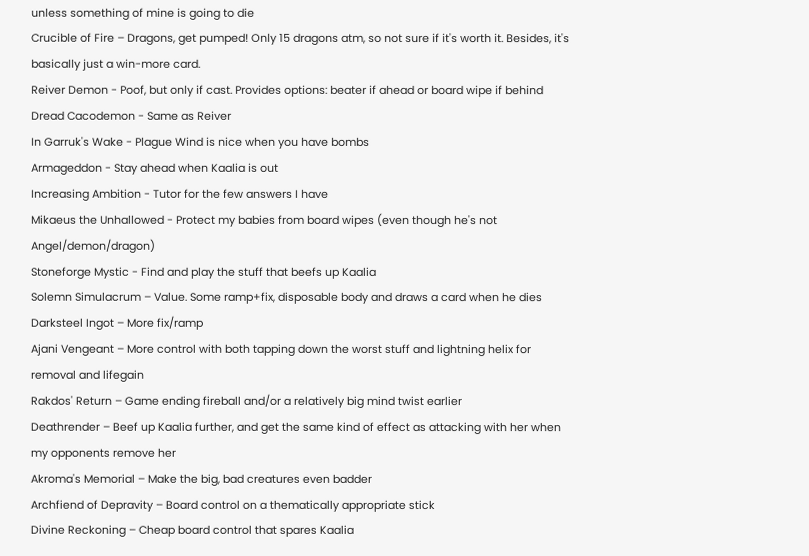unless something of mine is going to die
Crucible of Fire – Dragons, get pumped! Only 15 dragons atm, so not sure if it's worth it. Besides, it's basically just a win-more card.
Reiver Demon - Poof, but only if cast. Provides options: beater if ahead or board wipe if behind
Dread Cacodemon - Same as Reiver
In Garruk's Wake - Plague Wind is nice when you have bombs
Armageddon - Stay ahead when Kaalia is out
Increasing Ambition - Tutor for the few answers I have
Mikaeus the Unhallowed - Protect my babies from board wipes (even though he's not Angel/demon/dragon)
Stoneforge Mystic - Find and play the stuff that beefs up Kaalia
Solemn Simulacrum – Value. Some ramp+fix, disposable body and draws a card when he dies
Darksteel Ingot – More fix/ramp
Ajani Vengeant – More control with both tapping down the worst stuff and lightning helix for removal and lifegain
Rakdos' Return – Game ending fireball and/or a relatively big mind twist earlier
Deathrender – Beef up Kaalia further, and get the same kind of effect as attacking with her when my opponents remove her
Akroma's Memorial – Make the big, bad creatures even badder
Archfiend of Depravity – Board control on a thematically appropriate stick
Divine Reckoning – Cheap board control that spares Kaalia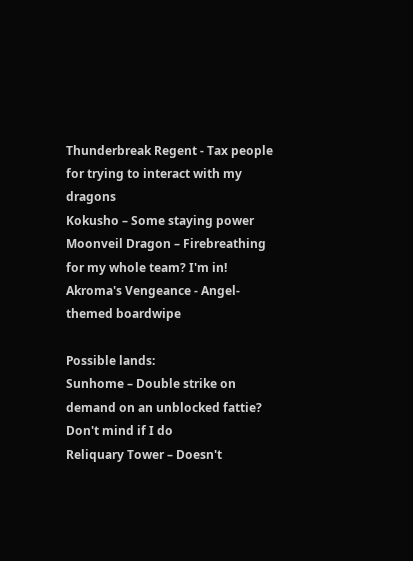Thunderbreak Regent - Tax people for trying to interact with my dragons
Kokusho – Some staying power
Moonveil Dragon – Firebreathing for my whole team? I'm in!
Akroma's Vengeance - Angel-themed boardwipe

Possible lands:
Sunhome – Double strike on demand on an unblocked fattie? Don't mind if I do
Reliquary Tower – Doesn't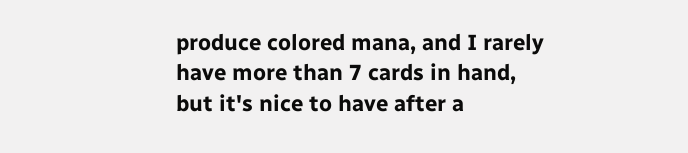produce colored mana, and I rarely have more than 7 cards in hand, but it's nice to have after a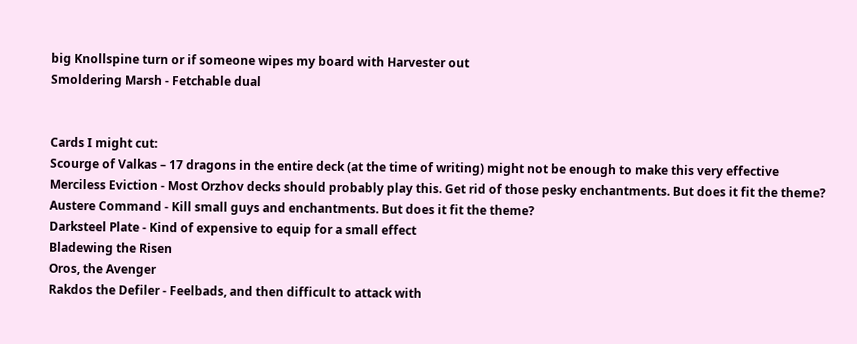big Knollspine turn or if someone wipes my board with Harvester out
Smoldering Marsh - Fetchable dual


Cards I might cut:
Scourge of Valkas – 17 dragons in the entire deck (at the time of writing) might not be enough to make this very effective
Merciless Eviction - Most Orzhov decks should probably play this. Get rid of those pesky enchantments. But does it fit the theme?
Austere Command - Kill small guys and enchantments. But does it fit the theme?
Darksteel Plate - Kind of expensive to equip for a small effect
Bladewing the Risen
Oros, the Avenger
Rakdos the Defiler - Feelbads, and then difficult to attack with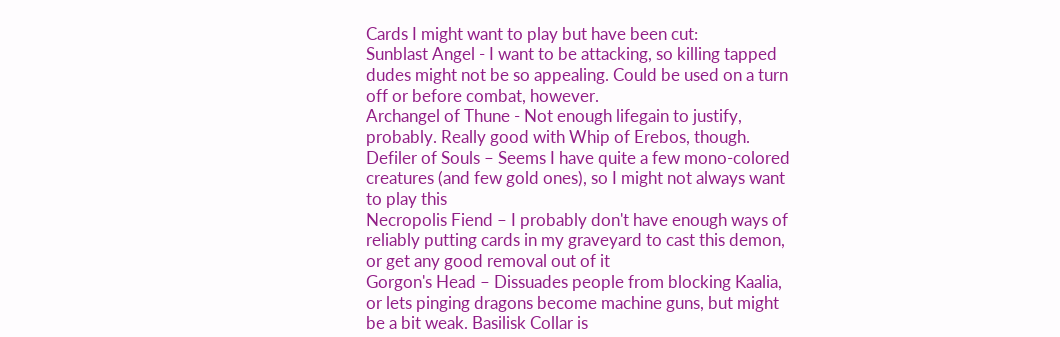Cards I might want to play but have been cut:
Sunblast Angel - I want to be attacking, so killing tapped dudes might not be so appealing. Could be used on a turn off or before combat, however.
Archangel of Thune - Not enough lifegain to justify, probably. Really good with Whip of Erebos, though.
Defiler of Souls – Seems I have quite a few mono-colored creatures (and few gold ones), so I might not always want to play this
Necropolis Fiend – I probably don't have enough ways of reliably putting cards in my graveyard to cast this demon, or get any good removal out of it
Gorgon's Head – Dissuades people from blocking Kaalia, or lets pinging dragons become machine guns, but might be a bit weak. Basilisk Collar is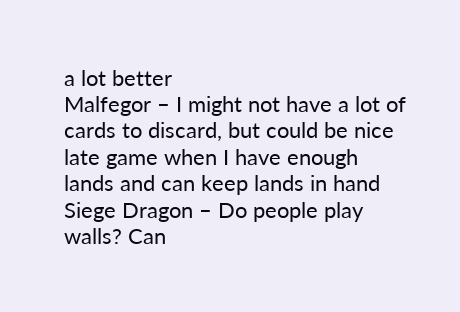a lot better
Malfegor – I might not have a lot of cards to discard, but could be nice late game when I have enough lands and can keep lands in hand
Siege Dragon – Do people play walls? Can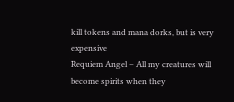kill tokens and mana dorks, but is very expensive
Requiem Angel – All my creatures will become spirits when they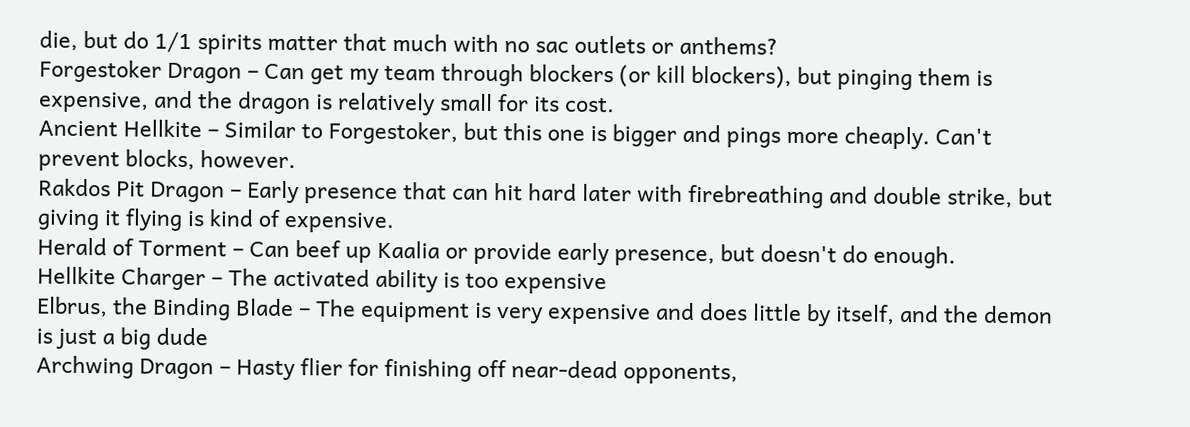die, but do 1/1 spirits matter that much with no sac outlets or anthems?
Forgestoker Dragon – Can get my team through blockers (or kill blockers), but pinging them is expensive, and the dragon is relatively small for its cost.
Ancient Hellkite – Similar to Forgestoker, but this one is bigger and pings more cheaply. Can't prevent blocks, however.
Rakdos Pit Dragon – Early presence that can hit hard later with firebreathing and double strike, but giving it flying is kind of expensive.
Herald of Torment – Can beef up Kaalia or provide early presence, but doesn't do enough.
Hellkite Charger – The activated ability is too expensive
Elbrus, the Binding Blade – The equipment is very expensive and does little by itself, and the demon is just a big dude
Archwing Dragon – Hasty flier for finishing off near-dead opponents,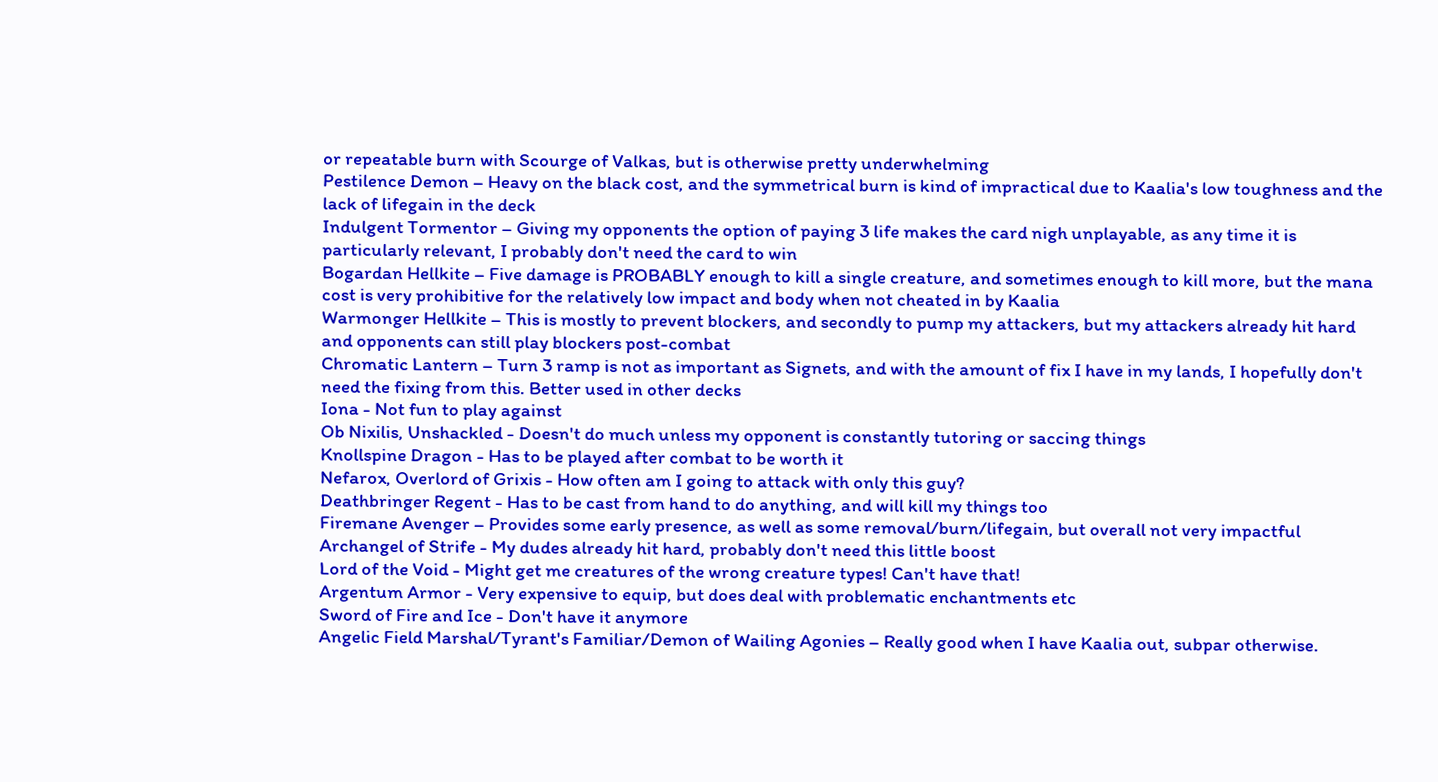or repeatable burn with Scourge of Valkas, but is otherwise pretty underwhelming
Pestilence Demon – Heavy on the black cost, and the symmetrical burn is kind of impractical due to Kaalia's low toughness and the lack of lifegain in the deck
Indulgent Tormentor – Giving my opponents the option of paying 3 life makes the card nigh unplayable, as any time it is particularly relevant, I probably don't need the card to win
Bogardan Hellkite – Five damage is PROBABLY enough to kill a single creature, and sometimes enough to kill more, but the mana cost is very prohibitive for the relatively low impact and body when not cheated in by Kaalia
Warmonger Hellkite – This is mostly to prevent blockers, and secondly to pump my attackers, but my attackers already hit hard and opponents can still play blockers post-combat
Chromatic Lantern – Turn 3 ramp is not as important as Signets, and with the amount of fix I have in my lands, I hopefully don't need the fixing from this. Better used in other decks
Iona - Not fun to play against
Ob Nixilis, Unshackled - Doesn't do much unless my opponent is constantly tutoring or saccing things
Knollspine Dragon - Has to be played after combat to be worth it
Nefarox, Overlord of Grixis - How often am I going to attack with only this guy?
Deathbringer Regent - Has to be cast from hand to do anything, and will kill my things too
Firemane Avenger – Provides some early presence, as well as some removal/burn/lifegain, but overall not very impactful
Archangel of Strife - My dudes already hit hard, probably don't need this little boost
Lord of the Void - Might get me creatures of the wrong creature types! Can't have that!
Argentum Armor - Very expensive to equip, but does deal with problematic enchantments etc
Sword of Fire and Ice - Don't have it anymore
Angelic Field Marshal/Tyrant's Familiar/Demon of Wailing Agonies – Really good when I have Kaalia out, subpar otherwise.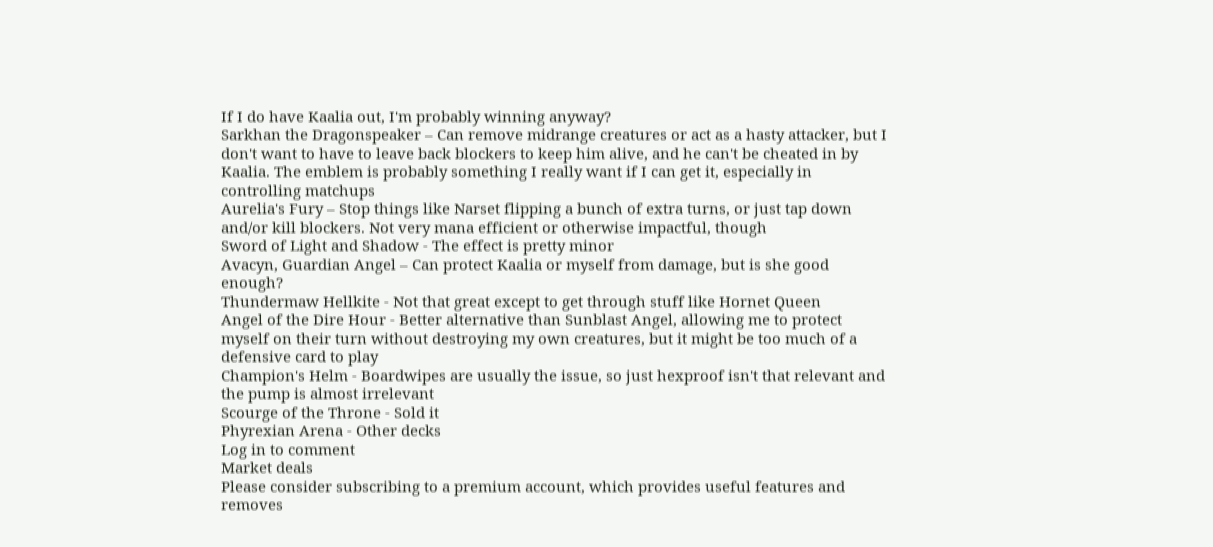If I do have Kaalia out, I'm probably winning anyway?
Sarkhan the Dragonspeaker – Can remove midrange creatures or act as a hasty attacker, but I don't want to have to leave back blockers to keep him alive, and he can't be cheated in by Kaalia. The emblem is probably something I really want if I can get it, especially in controlling matchups
Aurelia's Fury – Stop things like Narset flipping a bunch of extra turns, or just tap down and/or kill blockers. Not very mana efficient or otherwise impactful, though
Sword of Light and Shadow - The effect is pretty minor
Avacyn, Guardian Angel – Can protect Kaalia or myself from damage, but is she good enough?
Thundermaw Hellkite - Not that great except to get through stuff like Hornet Queen
Angel of the Dire Hour - Better alternative than Sunblast Angel, allowing me to protect myself on their turn without destroying my own creatures, but it might be too much of a defensive card to play
Champion's Helm - Boardwipes are usually the issue, so just hexproof isn't that relevant and the pump is almost irrelevant
Scourge of the Throne - Sold it
Phyrexian Arena - Other decks
Log in to comment
Market deals
Please consider subscribing to a premium account, which provides useful features and removes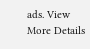ads. View More Details